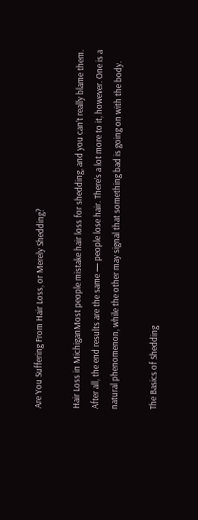Are You Suffering From Hair Loss, or Merely Shedding?

Hair Loss in MichiganMost people mistake hair loss for shedding, and you can’t really blame them. After all, the end results are the same — people lose hair. There’s a lot more to it, however. One is a natural phenomenon, while the other may signal that something bad is going on with the body.

The Basics of Shedding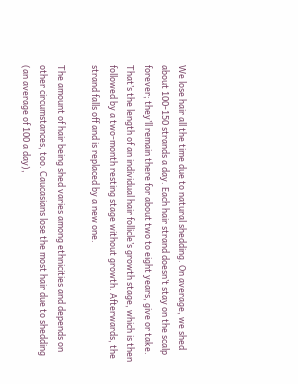We lose hair all the time due to natural shedding. On average, we shed about 100-150 strands a day. Each hair strand doesn’t stay on the scalp forever; they’ll remain there for about two to eight years, give or take. That’s the length of an individual hair follicle’s growth stage, which is then followed by a two-month resting stage without growth. Afterwards, the strand falls off and is replaced by a new one.

The amount of hair being shed varies among ethnicities and depends on other circumstances, too. Caucasians lose the most hair due to shedding (an average of 100 a day),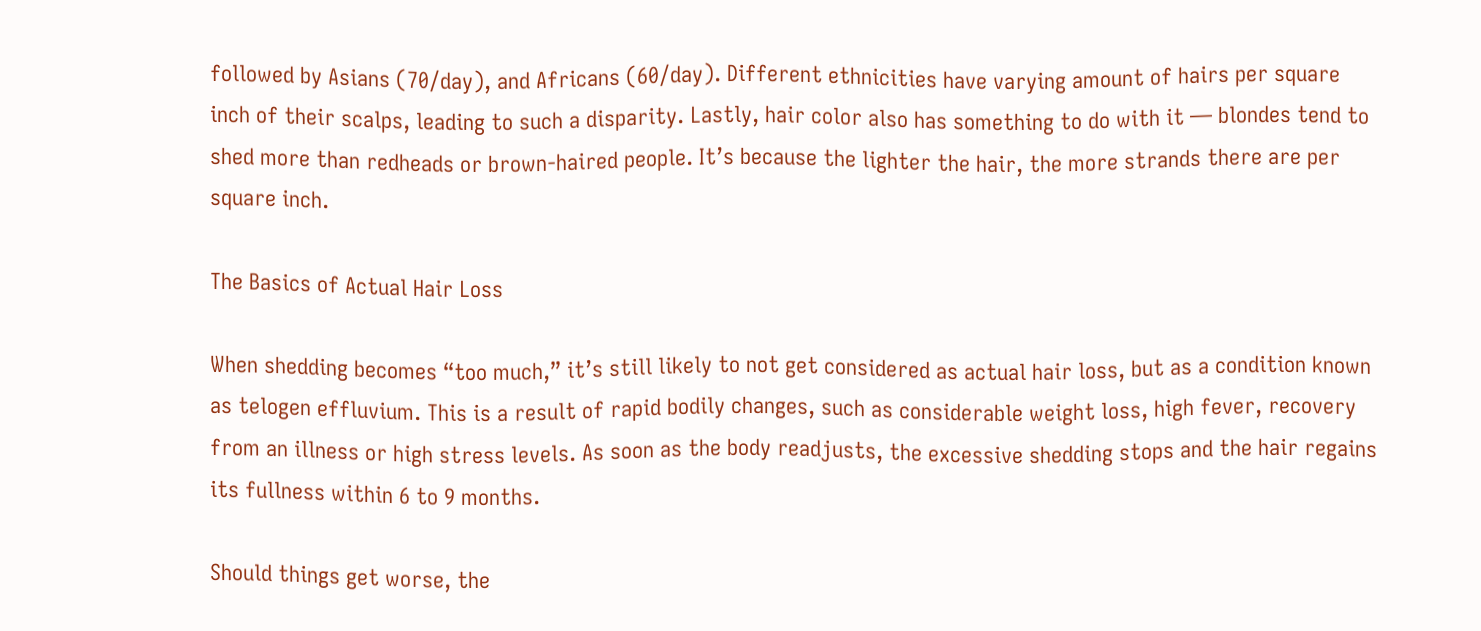followed by Asians (70/day), and Africans (60/day). Different ethnicities have varying amount of hairs per square inch of their scalps, leading to such a disparity. Lastly, hair color also has something to do with it — blondes tend to shed more than redheads or brown-haired people. It’s because the lighter the hair, the more strands there are per square inch.

The Basics of Actual Hair Loss

When shedding becomes “too much,” it’s still likely to not get considered as actual hair loss, but as a condition known as telogen effluvium. This is a result of rapid bodily changes, such as considerable weight loss, high fever, recovery from an illness or high stress levels. As soon as the body readjusts, the excessive shedding stops and the hair regains its fullness within 6 to 9 months.

Should things get worse, the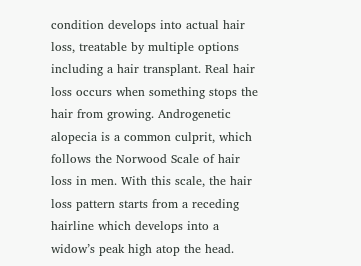condition develops into actual hair loss, treatable by multiple options including a hair transplant. Real hair loss occurs when something stops the hair from growing. Androgenetic alopecia is a common culprit, which follows the Norwood Scale of hair loss in men. With this scale, the hair loss pattern starts from a receding hairline which develops into a widow’s peak high atop the head.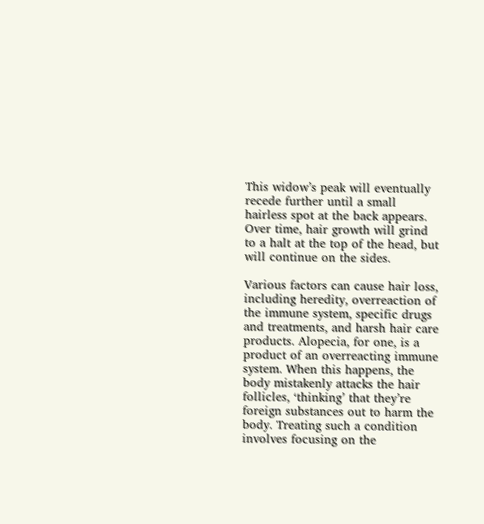This widow’s peak will eventually recede further until a small hairless spot at the back appears. Over time, hair growth will grind to a halt at the top of the head, but will continue on the sides.

Various factors can cause hair loss, including heredity, overreaction of the immune system, specific drugs and treatments, and harsh hair care products. Alopecia, for one, is a product of an overreacting immune system. When this happens, the body mistakenly attacks the hair follicles, ‘thinking’ that they’re foreign substances out to harm the body. Treating such a condition involves focusing on the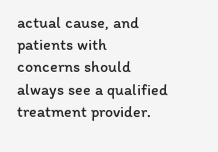actual cause, and patients with concerns should always see a qualified treatment provider.